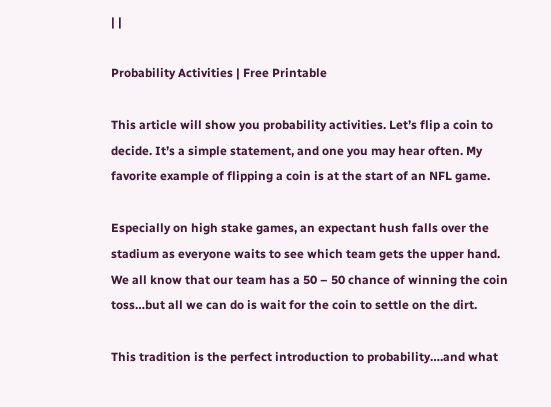| |

Probability Activities | Free Printable

This article will show you probability activities. Let’s flip a coin to decide. It’s a simple statement, and one you may hear often. My favorite example of flipping a coin is at the start of an NFL game.

Especially on high stake games, an expectant hush falls over the stadium as everyone waits to see which team gets the upper hand. We all know that our team has a 50 – 50 chance of winning the coin toss…but all we can do is wait for the coin to settle on the dirt.

This tradition is the perfect introduction to probability….and what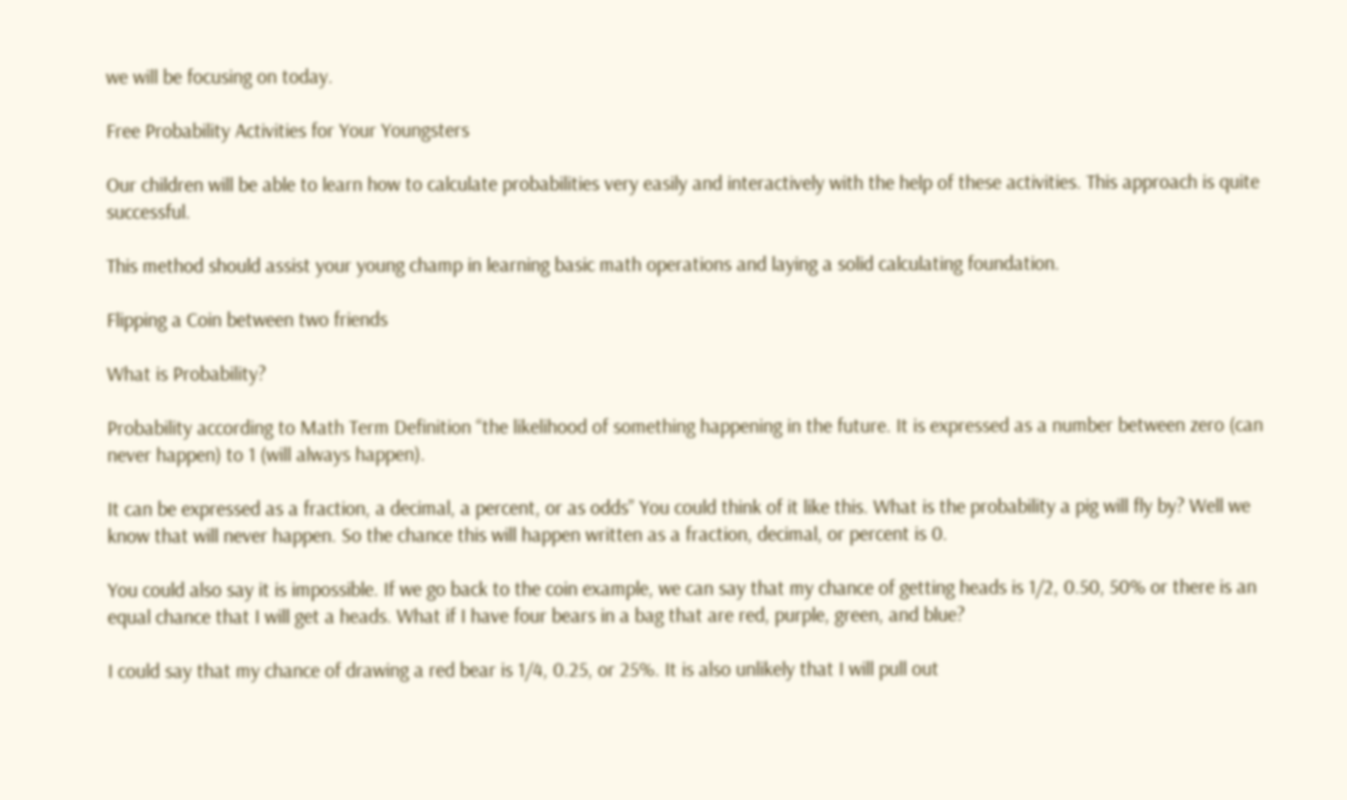we will be focusing on today.

Free Probability Activities for Your Youngsters

Our children will be able to learn how to calculate probabilities very easily and interactively with the help of these activities. This approach is quite successful.

This method should assist your young champ in learning basic math operations and laying a solid calculating foundation.

Flipping a Coin between two friends

What is Probability?

Probability according to Math Term Definition “the likelihood of something happening in the future. It is expressed as a number between zero (can never happen) to 1 (will always happen).

It can be expressed as a fraction, a decimal, a percent, or as odds” You could think of it like this. What is the probability a pig will fly by? Well we know that will never happen. So the chance this will happen written as a fraction, decimal, or percent is 0.

You could also say it is impossible. If we go back to the coin example, we can say that my chance of getting heads is 1/2, 0.50, 50% or there is an equal chance that I will get a heads. What if I have four bears in a bag that are red, purple, green, and blue?

I could say that my chance of drawing a red bear is 1/4, 0.25, or 25%. It is also unlikely that I will pull out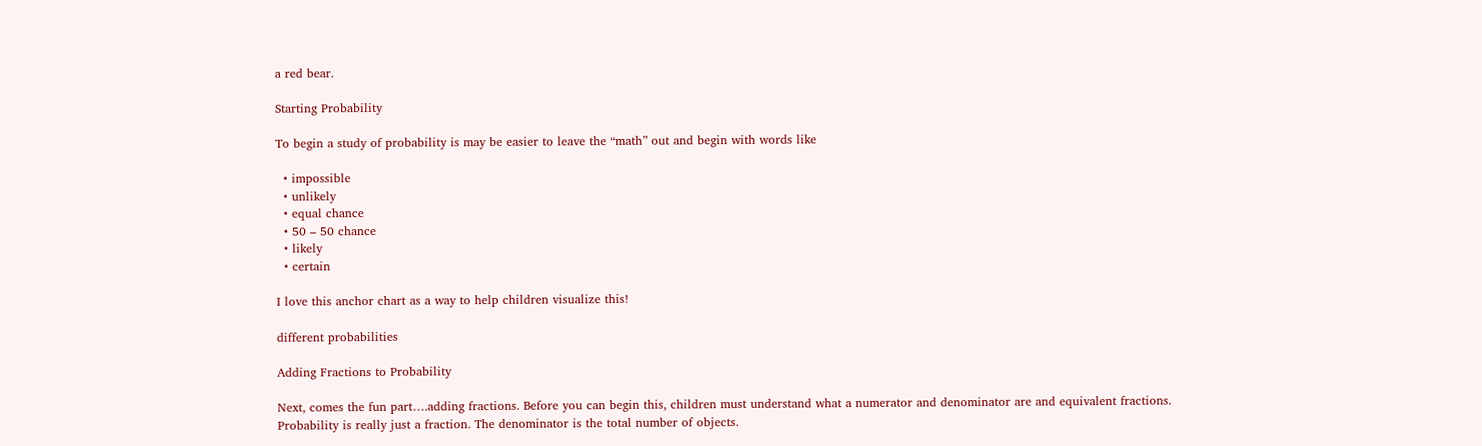a red bear.

Starting Probability

To begin a study of probability is may be easier to leave the “math” out and begin with words like

  • impossible
  • unlikely
  • equal chance
  • 50 – 50 chance
  • likely
  • certain

I love this anchor chart as a way to help children visualize this!

different probabilities

Adding Fractions to Probability

Next, comes the fun part….adding fractions. Before you can begin this, children must understand what a numerator and denominator are and equivalent fractions. Probability is really just a fraction. The denominator is the total number of objects.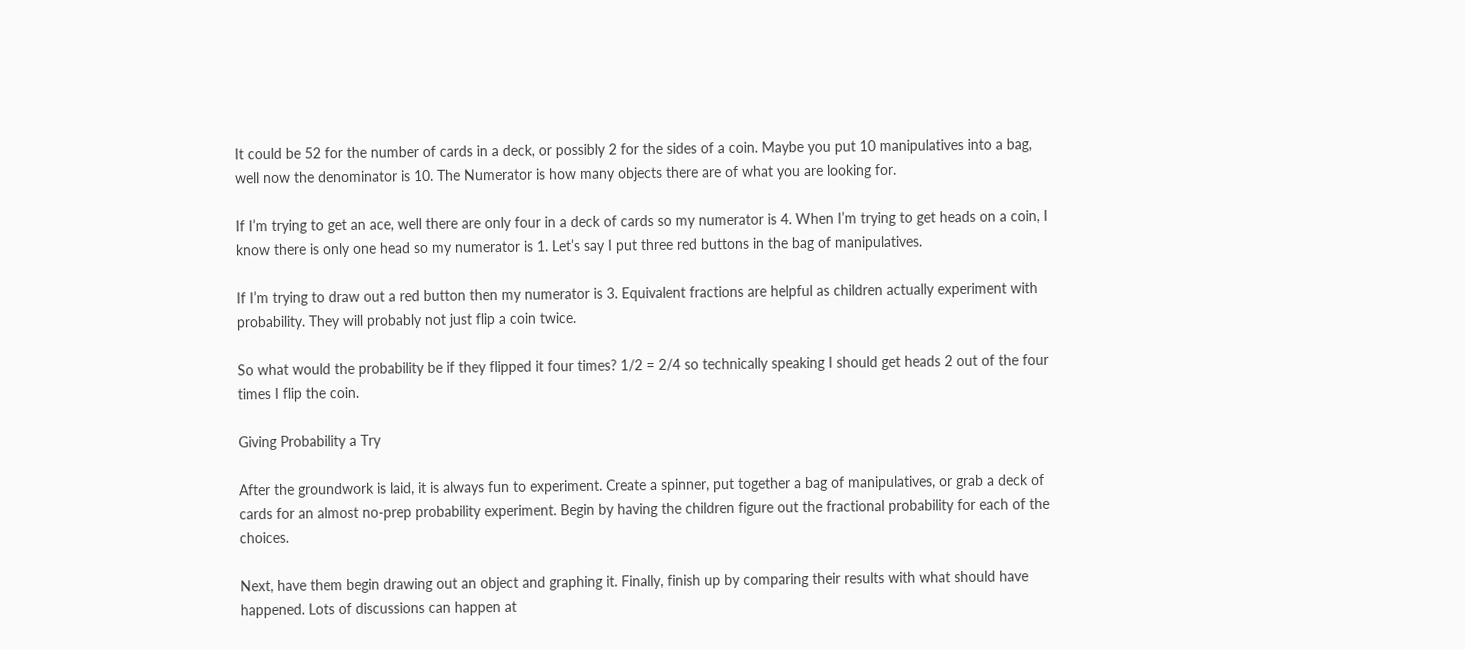It could be 52 for the number of cards in a deck, or possibly 2 for the sides of a coin. Maybe you put 10 manipulatives into a bag, well now the denominator is 10. The Numerator is how many objects there are of what you are looking for.

If I’m trying to get an ace, well there are only four in a deck of cards so my numerator is 4. When I’m trying to get heads on a coin, I know there is only one head so my numerator is 1. Let’s say I put three red buttons in the bag of manipulatives.

If I’m trying to draw out a red button then my numerator is 3. Equivalent fractions are helpful as children actually experiment with probability. They will probably not just flip a coin twice.

So what would the probability be if they flipped it four times? 1/2 = 2/4 so technically speaking I should get heads 2 out of the four times I flip the coin.

Giving Probability a Try

After the groundwork is laid, it is always fun to experiment. Create a spinner, put together a bag of manipulatives, or grab a deck of cards for an almost no-prep probability experiment. Begin by having the children figure out the fractional probability for each of the choices.

Next, have them begin drawing out an object and graphing it. Finally, finish up by comparing their results with what should have happened. Lots of discussions can happen at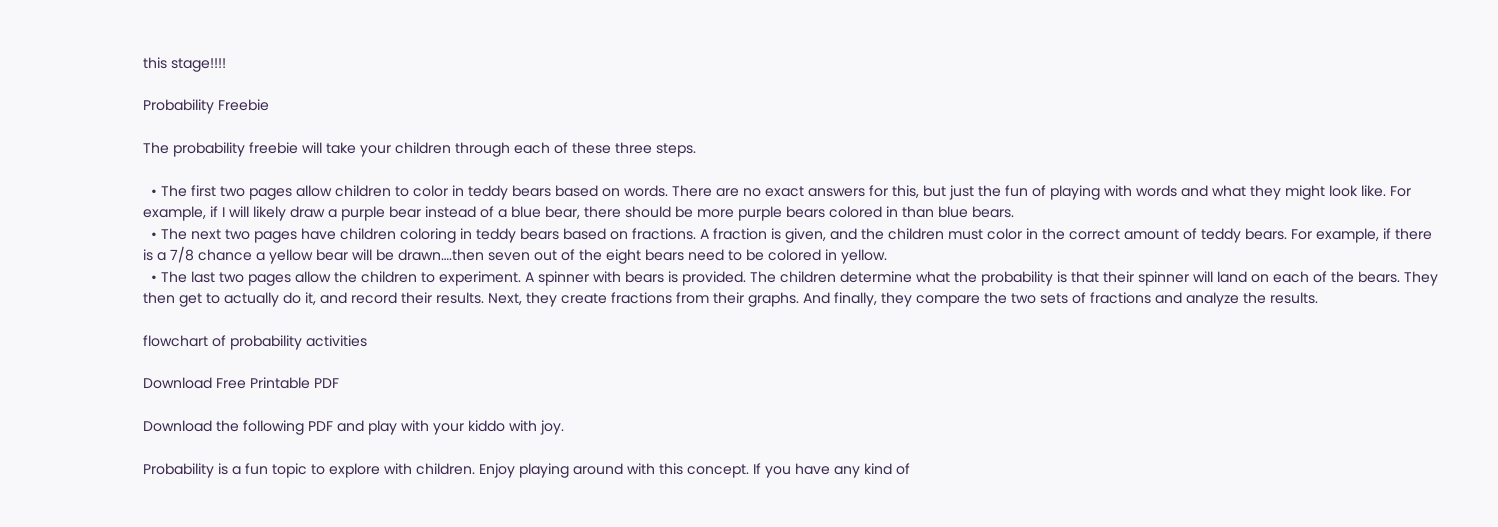this stage!!!!

Probability Freebie

The probability freebie will take your children through each of these three steps.

  • The first two pages allow children to color in teddy bears based on words. There are no exact answers for this, but just the fun of playing with words and what they might look like. For example, if I will likely draw a purple bear instead of a blue bear, there should be more purple bears colored in than blue bears.
  • The next two pages have children coloring in teddy bears based on fractions. A fraction is given, and the children must color in the correct amount of teddy bears. For example, if there is a 7/8 chance a yellow bear will be drawn….then seven out of the eight bears need to be colored in yellow.
  • The last two pages allow the children to experiment. A spinner with bears is provided. The children determine what the probability is that their spinner will land on each of the bears. They then get to actually do it, and record their results. Next, they create fractions from their graphs. And finally, they compare the two sets of fractions and analyze the results.

flowchart of probability activities

Download Free Printable PDF

Download the following PDF and play with your kiddo with joy.

Probability is a fun topic to explore with children. Enjoy playing around with this concept. If you have any kind of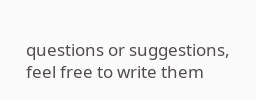questions or suggestions, feel free to write them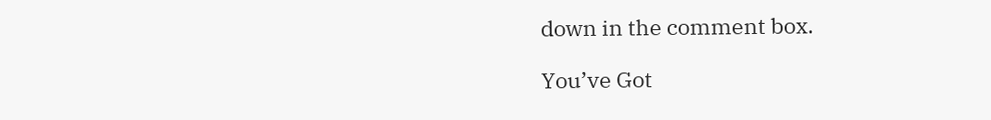down in the comment box.

You’ve Got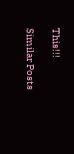This!!!

Similar Posts